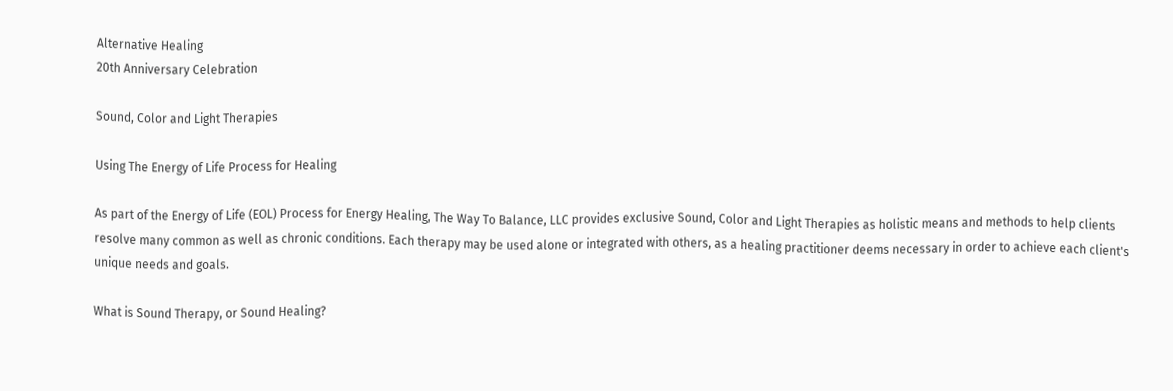Alternative Healing
20th Anniversary Celebration

Sound, Color and Light Therapies

Using The Energy of Life Process for Healing

As part of the Energy of Life (EOL) Process for Energy Healing, The Way To Balance, LLC provides exclusive Sound, Color and Light Therapies as holistic means and methods to help clients resolve many common as well as chronic conditions. Each therapy may be used alone or integrated with others, as a healing practitioner deems necessary in order to achieve each client's unique needs and goals.

What is Sound Therapy, or Sound Healing?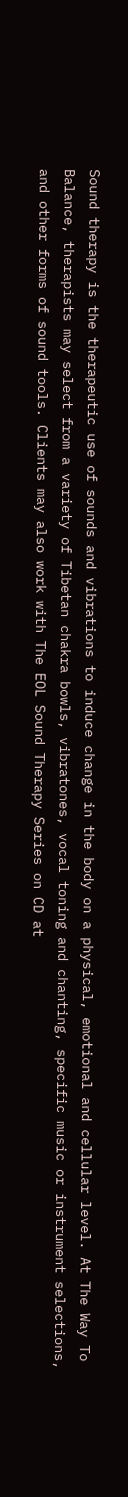Sound therapy is the therapeutic use of sounds and vibrations to induce change in the body on a physical, emotional and cellular level. At The Way To Balance, therapists may select from a variety of Tibetan chakra bowls, vibratones, vocal toning and chanting, specific music or instrument selections, and other forms of sound tools. Clients may also work with The EOL Sound Therapy Series on CD at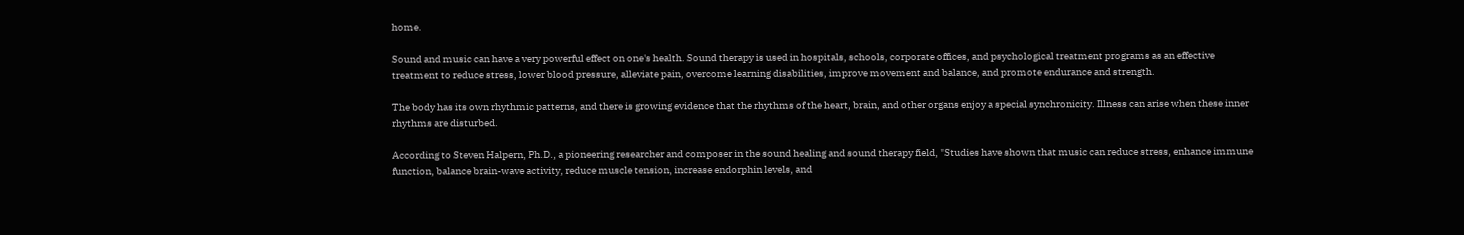home.

Sound and music can have a very powerful effect on one's health. Sound therapy is used in hospitals, schools, corporate offices, and psychological treatment programs as an effective treatment to reduce stress, lower blood pressure, alleviate pain, overcome learning disabilities, improve movement and balance, and promote endurance and strength.

The body has its own rhythmic patterns, and there is growing evidence that the rhythms of the heart, brain, and other organs enjoy a special synchronicity. Illness can arise when these inner rhythms are disturbed.

According to Steven Halpern, Ph.D., a pioneering researcher and composer in the sound healing and sound therapy field, "Studies have shown that music can reduce stress, enhance immune function, balance brain-wave activity, reduce muscle tension, increase endorphin levels, and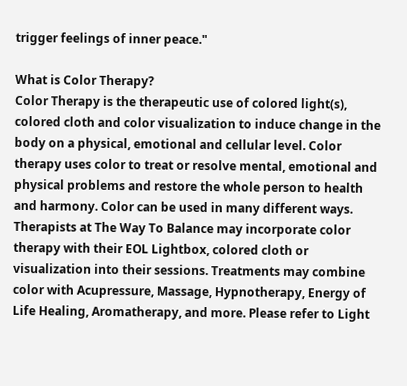trigger feelings of inner peace."

What is Color Therapy?
Color Therapy is the therapeutic use of colored light(s), colored cloth and color visualization to induce change in the body on a physical, emotional and cellular level. Color therapy uses color to treat or resolve mental, emotional and physical problems and restore the whole person to health and harmony. Color can be used in many different ways. Therapists at The Way To Balance may incorporate color therapy with their EOL Lightbox, colored cloth or visualization into their sessions. Treatments may combine color with Acupressure, Massage, Hypnotherapy, Energy of Life Healing, Aromatherapy, and more. Please refer to Light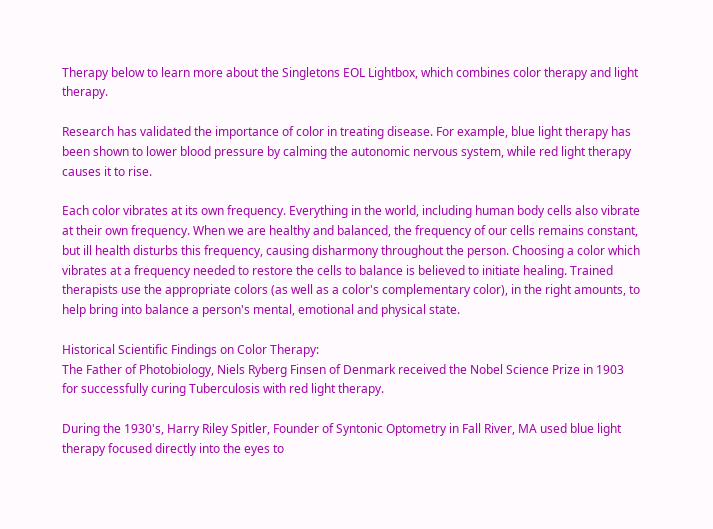Therapy below to learn more about the Singletons EOL Lightbox, which combines color therapy and light therapy.

Research has validated the importance of color in treating disease. For example, blue light therapy has been shown to lower blood pressure by calming the autonomic nervous system, while red light therapy causes it to rise.

Each color vibrates at its own frequency. Everything in the world, including human body cells also vibrate at their own frequency. When we are healthy and balanced, the frequency of our cells remains constant, but ill health disturbs this frequency, causing disharmony throughout the person. Choosing a color which vibrates at a frequency needed to restore the cells to balance is believed to initiate healing. Trained therapists use the appropriate colors (as well as a color's complementary color), in the right amounts, to help bring into balance a person's mental, emotional and physical state.

Historical Scientific Findings on Color Therapy:
The Father of Photobiology, Niels Ryberg Finsen of Denmark received the Nobel Science Prize in 1903 for successfully curing Tuberculosis with red light therapy.

During the 1930's, Harry Riley Spitler, Founder of Syntonic Optometry in Fall River, MA used blue light therapy focused directly into the eyes to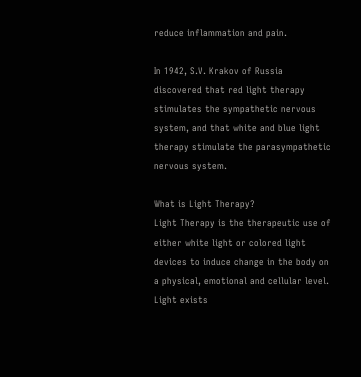reduce inflammation and pain.

In 1942, S.V. Krakov of Russia discovered that red light therapy stimulates the sympathetic nervous system, and that white and blue light therapy stimulate the parasympathetic nervous system.

What is Light Therapy?
Light Therapy is the therapeutic use of either white light or colored light devices to induce change in the body on a physical, emotional and cellular level. Light exists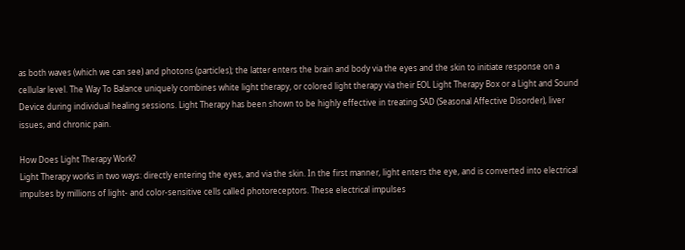as both waves (which we can see) and photons (particles); the latter enters the brain and body via the eyes and the skin to initiate response on a cellular level. The Way To Balance uniquely combines white light therapy, or colored light therapy via their EOL Light Therapy Box or a Light and Sound Device during individual healing sessions. Light Therapy has been shown to be highly effective in treating SAD (Seasonal Affective Disorder), liver issues, and chronic pain.

How Does Light Therapy Work?
Light Therapy works in two ways: directly entering the eyes, and via the skin. In the first manner, light enters the eye, and is converted into electrical impulses by millions of light- and color-sensitive cells called photoreceptors. These electrical impulses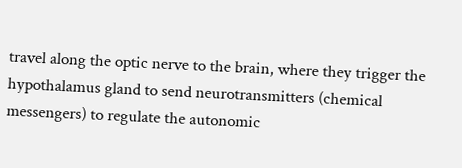travel along the optic nerve to the brain, where they trigger the hypothalamus gland to send neurotransmitters (chemical messengers) to regulate the autonomic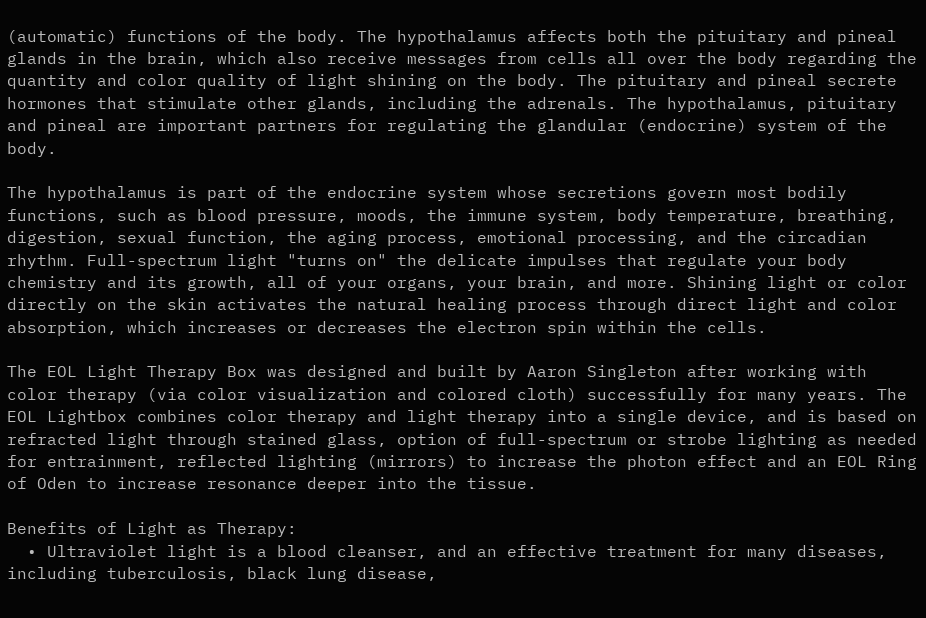(automatic) functions of the body. The hypothalamus affects both the pituitary and pineal glands in the brain, which also receive messages from cells all over the body regarding the quantity and color quality of light shining on the body. The pituitary and pineal secrete hormones that stimulate other glands, including the adrenals. The hypothalamus, pituitary and pineal are important partners for regulating the glandular (endocrine) system of the body.

The hypothalamus is part of the endocrine system whose secretions govern most bodily functions, such as blood pressure, moods, the immune system, body temperature, breathing, digestion, sexual function, the aging process, emotional processing, and the circadian rhythm. Full-spectrum light "turns on" the delicate impulses that regulate your body chemistry and its growth, all of your organs, your brain, and more. Shining light or color directly on the skin activates the natural healing process through direct light and color absorption, which increases or decreases the electron spin within the cells.

The EOL Light Therapy Box was designed and built by Aaron Singleton after working with color therapy (via color visualization and colored cloth) successfully for many years. The EOL Lightbox combines color therapy and light therapy into a single device, and is based on refracted light through stained glass, option of full-spectrum or strobe lighting as needed for entrainment, reflected lighting (mirrors) to increase the photon effect and an EOL Ring of Oden to increase resonance deeper into the tissue.

Benefits of Light as Therapy:
  • Ultraviolet light is a blood cleanser, and an effective treatment for many diseases, including tuberculosis, black lung disease,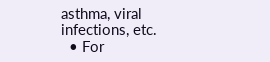asthma, viral infections, etc.
  • For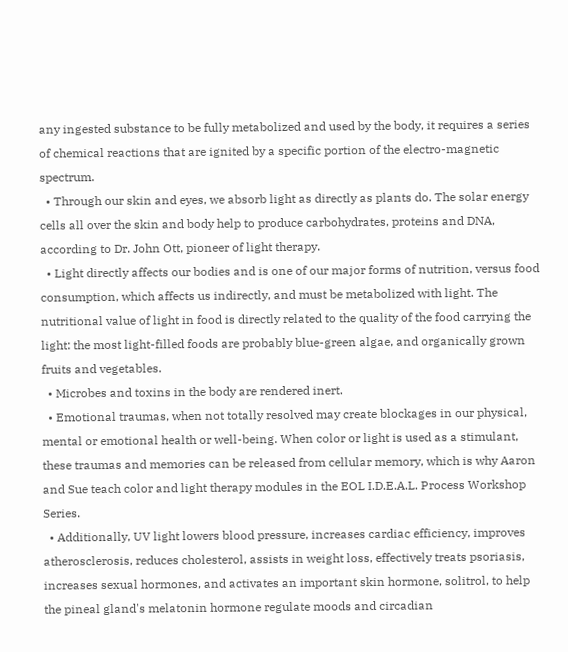any ingested substance to be fully metabolized and used by the body, it requires a series of chemical reactions that are ignited by a specific portion of the electro-magnetic spectrum.
  • Through our skin and eyes, we absorb light as directly as plants do. The solar energy cells all over the skin and body help to produce carbohydrates, proteins and DNA, according to Dr. John Ott, pioneer of light therapy.
  • Light directly affects our bodies and is one of our major forms of nutrition, versus food consumption, which affects us indirectly, and must be metabolized with light. The nutritional value of light in food is directly related to the quality of the food carrying the light: the most light-filled foods are probably blue-green algae, and organically grown fruits and vegetables.
  • Microbes and toxins in the body are rendered inert.
  • Emotional traumas, when not totally resolved may create blockages in our physical, mental or emotional health or well-being. When color or light is used as a stimulant, these traumas and memories can be released from cellular memory, which is why Aaron and Sue teach color and light therapy modules in the EOL I.D.E.A.L. Process Workshop Series.
  • Additionally, UV light lowers blood pressure, increases cardiac efficiency, improves atherosclerosis, reduces cholesterol, assists in weight loss, effectively treats psoriasis, increases sexual hormones, and activates an important skin hormone, solitrol, to help the pineal gland's melatonin hormone regulate moods and circadian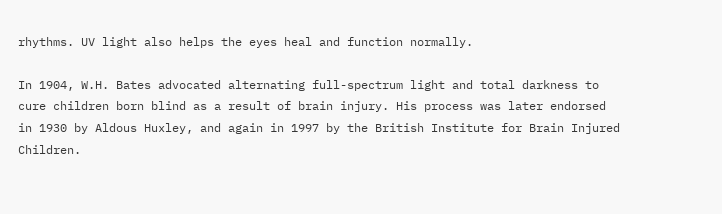rhythms. UV light also helps the eyes heal and function normally.

In 1904, W.H. Bates advocated alternating full-spectrum light and total darkness to cure children born blind as a result of brain injury. His process was later endorsed in 1930 by Aldous Huxley, and again in 1997 by the British Institute for Brain Injured Children.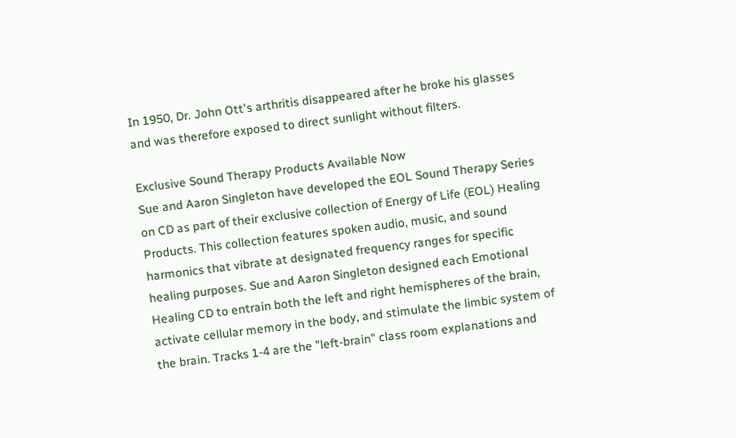In 1950, Dr. John Ott's arthritis disappeared after he broke his glasses and was therefore exposed to direct sunlight without filters.

Exclusive Sound Therapy Products Available Now
Sue and Aaron Singleton have developed the EOL Sound Therapy Series on CD as part of their exclusive collection of Energy of Life (EOL) Healing Products. This collection features spoken audio, music, and sound harmonics that vibrate at designated frequency ranges for specific healing purposes. Sue and Aaron Singleton designed each Emotional Healing CD to entrain both the left and right hemispheres of the brain, activate cellular memory in the body, and stimulate the limbic system of the brain. Tracks 1-4 are the "left-brain" class room explanations and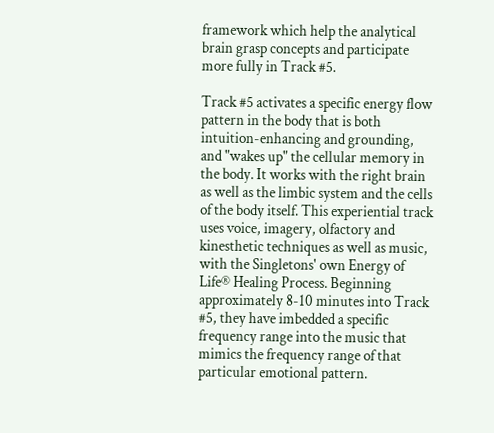framework which help the analytical brain grasp concepts and participate more fully in Track #5.

Track #5 activates a specific energy flow pattern in the body that is both intuition-enhancing and grounding, and "wakes up" the cellular memory in the body. It works with the right brain as well as the limbic system and the cells of the body itself. This experiential track uses voice, imagery, olfactory and kinesthetic techniques as well as music, with the Singletons' own Energy of Life® Healing Process. Beginning approximately 8-10 minutes into Track #5, they have imbedded a specific frequency range into the music that mimics the frequency range of that particular emotional pattern.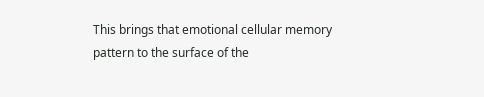This brings that emotional cellular memory pattern to the surface of the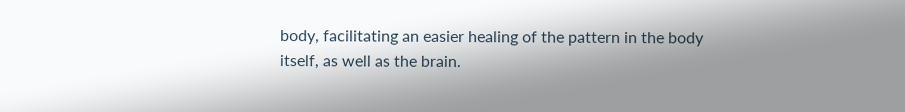body, facilitating an easier healing of the pattern in the body itself, as well as the brain.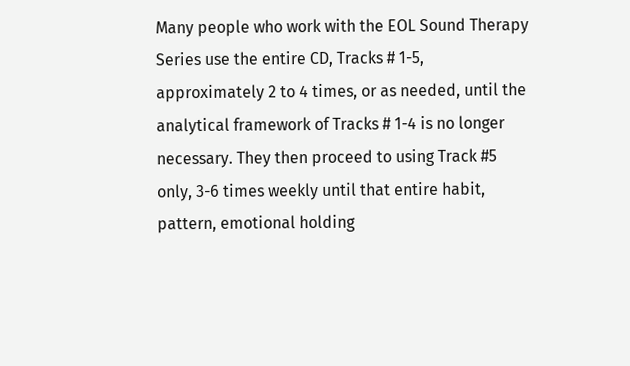Many people who work with the EOL Sound Therapy Series use the entire CD, Tracks # 1-5, approximately 2 to 4 times, or as needed, until the analytical framework of Tracks # 1-4 is no longer necessary. They then proceed to using Track #5 only, 3-6 times weekly until that entire habit, pattern, emotional holding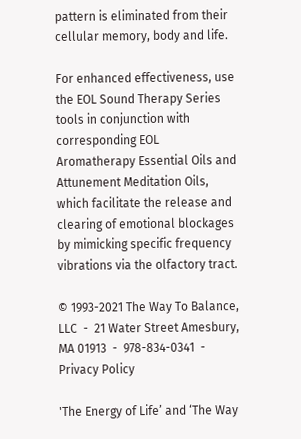pattern is eliminated from their cellular memory, body and life.

For enhanced effectiveness, use the EOL Sound Therapy Series tools in conjunction with corresponding EOL Aromatherapy Essential Oils and Attunement Meditation Oils, which facilitate the release and clearing of emotional blockages by mimicking specific frequency vibrations via the olfactory tract.

© 1993-2021 The Way To Balance, LLC  -  21 Water Street Amesbury, MA 01913  -  978-834-0341  -          Privacy Policy

'The Energy of Life’ and ‘The Way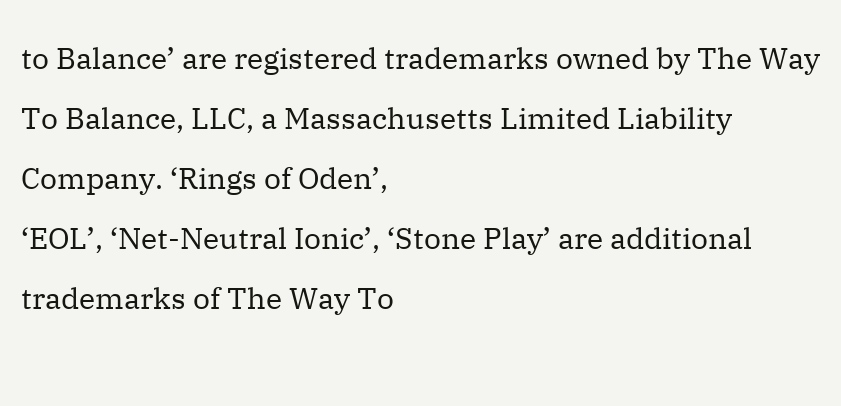to Balance’ are registered trademarks owned by The Way To Balance, LLC, a Massachusetts Limited Liability Company. ‘Rings of Oden’,
‘EOL’, ‘Net-Neutral Ionic’, ‘Stone Play’ are additional trademarks of The Way To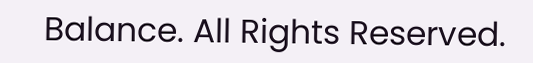Balance. All Rights Reserved.